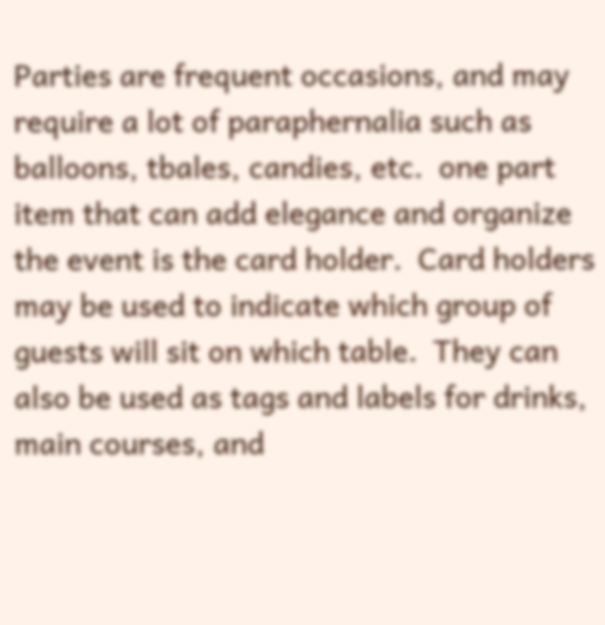Parties are frequent occasions, and may require a lot of paraphernalia such as balloons, tbales, candies, etc.  one part item that can add elegance and organize the event is the card holder.  Card holders may be used to indicate which group of guests will sit on which table.  They can also be used as tags and labels for drinks, main courses, and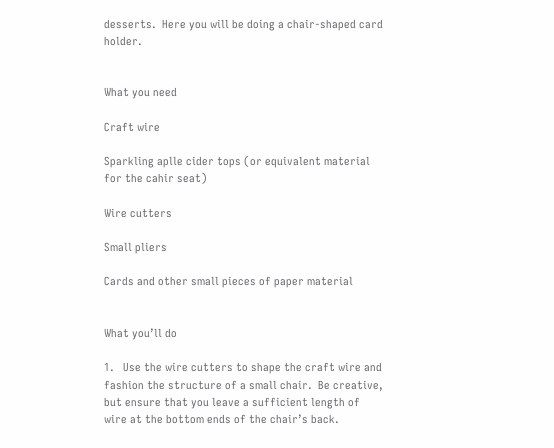desserts.  Here you will be doing a chair-shaped card holder.


What you need

Craft wire

Sparkling aplle cider tops (or equivalent material for the cahir seat)

Wire cutters

Small pliers

Cards and other small pieces of paper material


What you’ll do

1.   Use the wire cutters to shape the craft wire and fashion the structure of a small chair.  Be creative, but ensure that you leave a sufficient length of wire at the bottom ends of the chair’s back.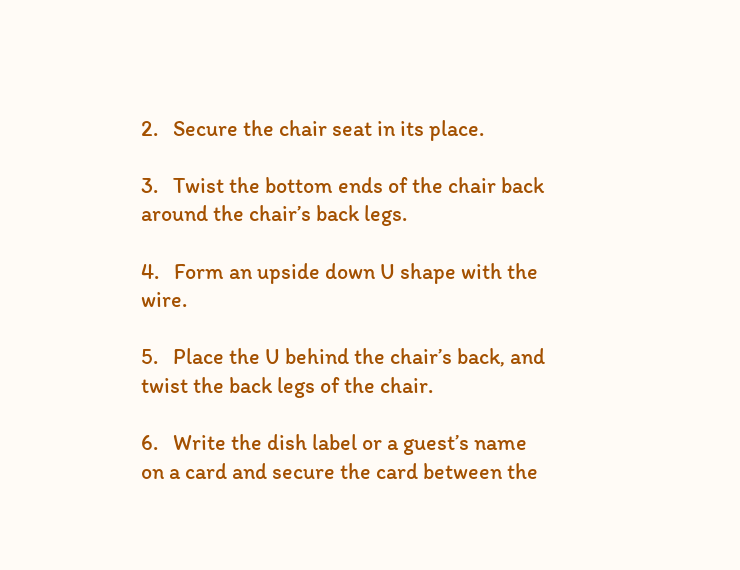2.   Secure the chair seat in its place.

3.   Twist the bottom ends of the chair back around the chair’s back legs.

4.   Form an upside down U shape with the wire.

5.   Place the U behind the chair’s back, and twist the back legs of the chair.

6.   Write the dish label or a guest’s name on a card and secure the card between the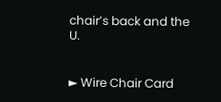chair’s back and the U.


► Wire Chair Card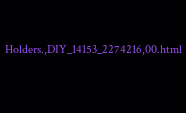Holders.,DIY_14153_2274216,00.html